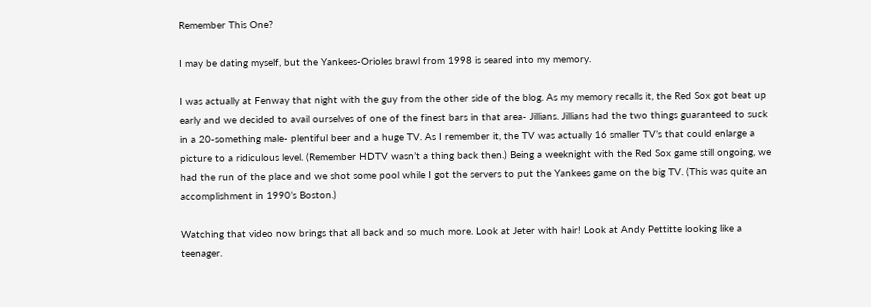Remember This One?

I may be dating myself, but the Yankees-Orioles brawl from 1998 is seared into my memory.

I was actually at Fenway that night with the guy from the other side of the blog. As my memory recalls it, the Red Sox got beat up early and we decided to avail ourselves of one of the finest bars in that area- Jillians. Jillians had the two things guaranteed to suck in a 20-something male- plentiful beer and a huge TV. As I remember it, the TV was actually 16 smaller TV’s that could enlarge a picture to a ridiculous level. (Remember HDTV wasn’t a thing back then.) Being a weeknight with the Red Sox game still ongoing, we had the run of the place and we shot some pool while I got the servers to put the Yankees game on the big TV. (This was quite an accomplishment in 1990’s Boston.)

Watching that video now brings that all back and so much more. Look at Jeter with hair! Look at Andy Pettitte looking like a teenager.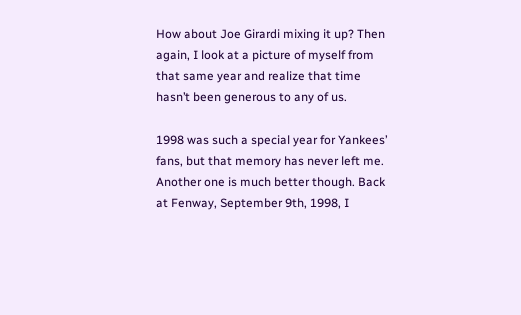How about Joe Girardi mixing it up? Then again, I look at a picture of myself from that same year and realize that time hasn’t been generous to any of us.

1998 was such a special year for Yankees’ fans, but that memory has never left me. Another one is much better though. Back at Fenway, September 9th, 1998, I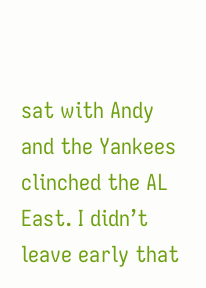sat with Andy and the Yankees clinched the AL East. I didn’t leave early that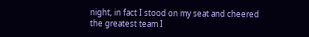night, in fact I stood on my seat and cheered the greatest team I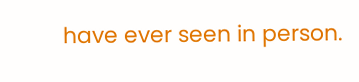have ever seen in person.